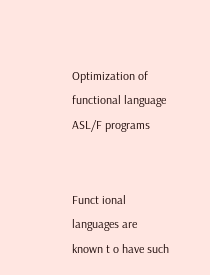Optimization of functional language ASL/F programs


Funct ional languages are known t o have such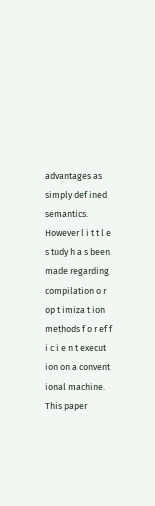advantages as simply def ined semantics. However l i t t l e s tudy h a s been made regarding compilation o r op t imiza t ion methods f o r ef f i c i e n t execut ion on a convent ional machine. This paper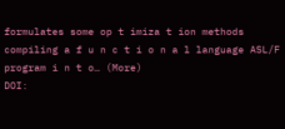formulates some op t imiza t ion methods compiling a f u n c t i o n a l language ASL/F program i n t o… (More)
DOI: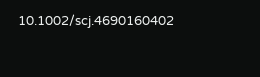10.1002/scj.4690160402